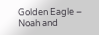Golden Eagle – Noah and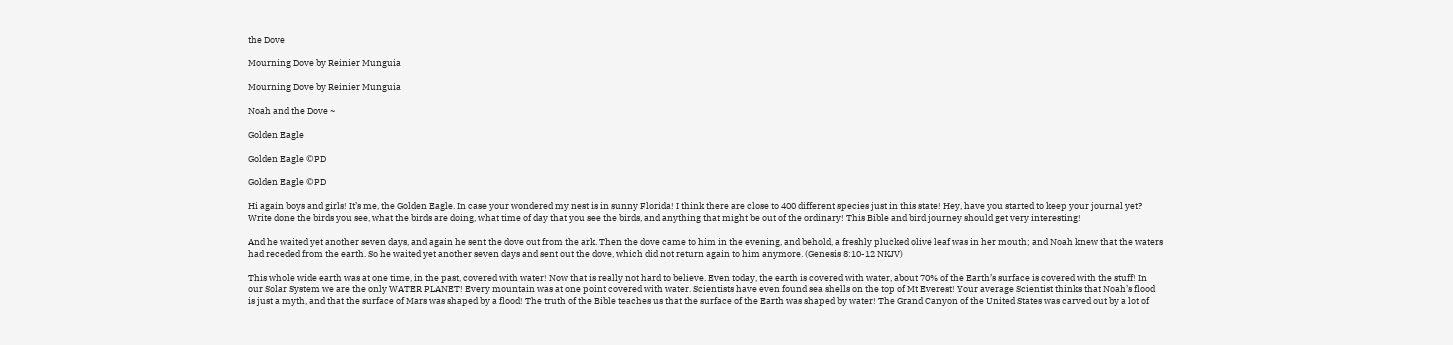the Dove

Mourning Dove by Reinier Munguia

Mourning Dove by Reinier Munguia

Noah and the Dove ~

Golden Eagle

Golden Eagle ©PD

Golden Eagle ©PD

Hi again boys and girls! It’s me, the Golden Eagle. In case your wondered my nest is in sunny Florida! I think there are close to 400 different species just in this state! Hey, have you started to keep your journal yet? Write done the birds you see, what the birds are doing, what time of day that you see the birds, and anything that might be out of the ordinary! This Bible and bird journey should get very interesting!

And he waited yet another seven days, and again he sent the dove out from the ark. Then the dove came to him in the evening, and behold, a freshly plucked olive leaf was in her mouth; and Noah knew that the waters had receded from the earth. So he waited yet another seven days and sent out the dove, which did not return again to him anymore. (Genesis 8:10-12 NKJV)

This whole wide earth was at one time, in the past, covered with water! Now that is really not hard to believe. Even today, the earth is covered with water, about 70% of the Earth’s surface is covered with the stuff! In our Solar System we are the only WATER PLANET! Every mountain was at one point covered with water. Scientists have even found sea shells on the top of Mt Everest! Your average Scientist thinks that Noah’s flood is just a myth, and that the surface of Mars was shaped by a flood! The truth of the Bible teaches us that the surface of the Earth was shaped by water! The Grand Canyon of the United States was carved out by a lot of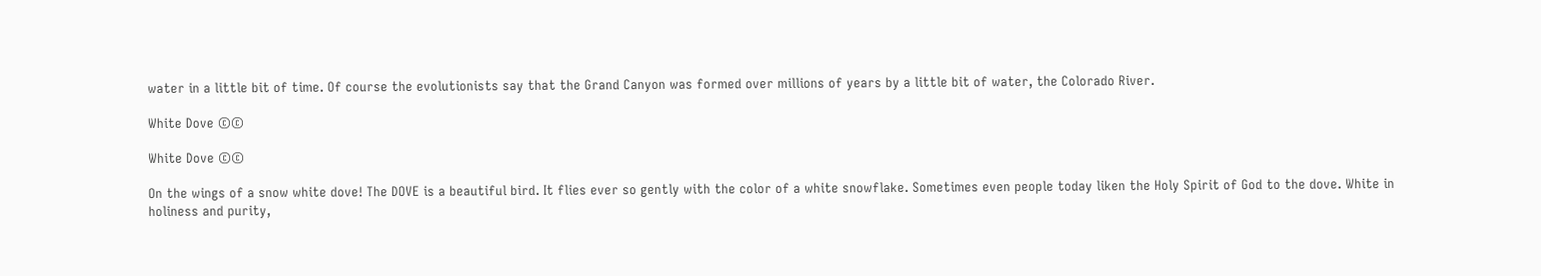water in a little bit of time. Of course the evolutionists say that the Grand Canyon was formed over millions of years by a little bit of water, the Colorado River.

White Dove ©©

White Dove ©©

On the wings of a snow white dove! The DOVE is a beautiful bird. It flies ever so gently with the color of a white snowflake. Sometimes even people today liken the Holy Spirit of God to the dove. White in holiness and purity,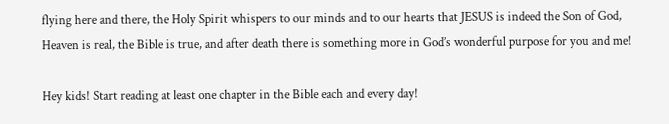flying here and there, the Holy Spirit whispers to our minds and to our hearts that JESUS is indeed the Son of God, Heaven is real, the Bible is true, and after death there is something more in God’s wonderful purpose for you and me!

Hey kids! Start reading at least one chapter in the Bible each and every day!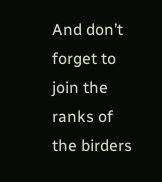And don’t forget to join the ranks of the birders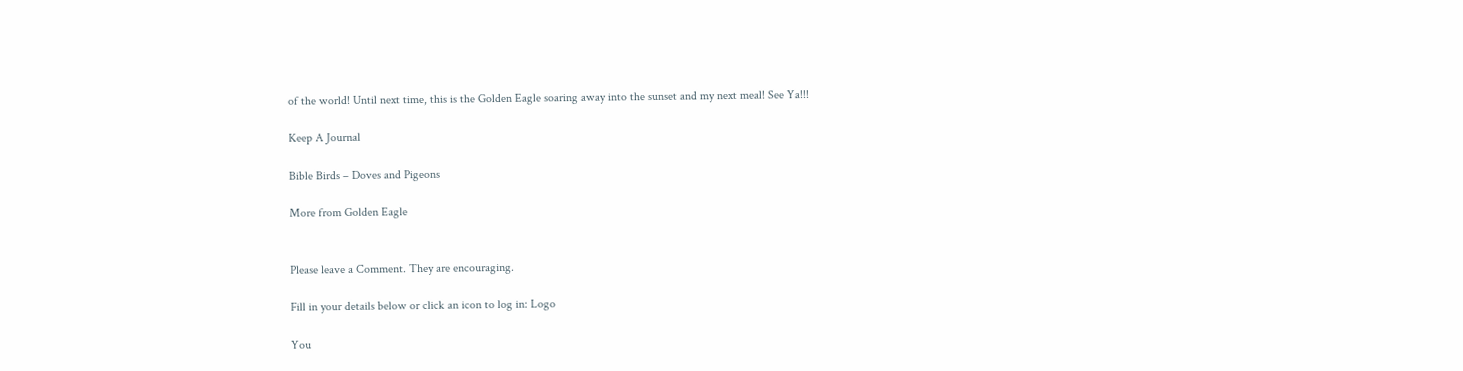of the world! Until next time, this is the Golden Eagle soaring away into the sunset and my next meal! See Ya!!!

Keep A Journal

Bible Birds – Doves and Pigeons

More from Golden Eagle


Please leave a Comment. They are encouraging.

Fill in your details below or click an icon to log in: Logo

You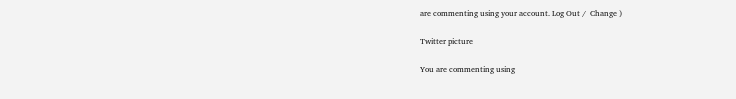are commenting using your account. Log Out /  Change )

Twitter picture

You are commenting using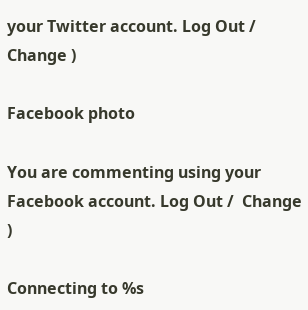your Twitter account. Log Out /  Change )

Facebook photo

You are commenting using your Facebook account. Log Out /  Change )

Connecting to %s